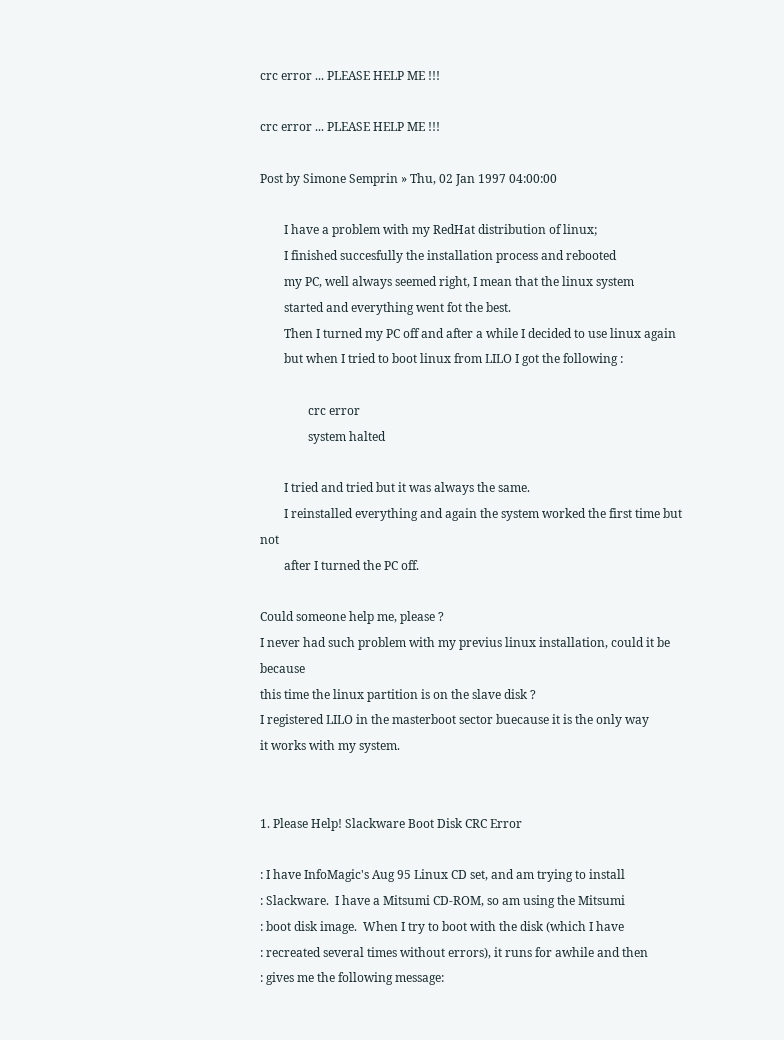crc error ... PLEASE HELP ME !!!

crc error ... PLEASE HELP ME !!!

Post by Simone Semprin » Thu, 02 Jan 1997 04:00:00

        I have a problem with my RedHat distribution of linux;
        I finished succesfully the installation process and rebooted
        my PC, well always seemed right, I mean that the linux system
        started and everything went fot the best.
        Then I turned my PC off and after a while I decided to use linux again
        but when I tried to boot linux from LILO I got the following :

                crc error
                system halted

        I tried and tried but it was always the same.
        I reinstalled everything and again the system worked the first time but not
        after I turned the PC off.

Could someone help me, please ?
I never had such problem with my previus linux installation, could it be because
this time the linux partition is on the slave disk ?
I registered LILO in the masterboot sector buecause it is the only way
it works with my system.


1. Please Help! Slackware Boot Disk CRC Error

: I have InfoMagic's Aug 95 Linux CD set, and am trying to install
: Slackware.  I have a Mitsumi CD-ROM, so am using the Mitsumi
: boot disk image.  When I try to boot with the disk (which I have
: recreated several times without errors), it runs for awhile and then
: gives me the following message: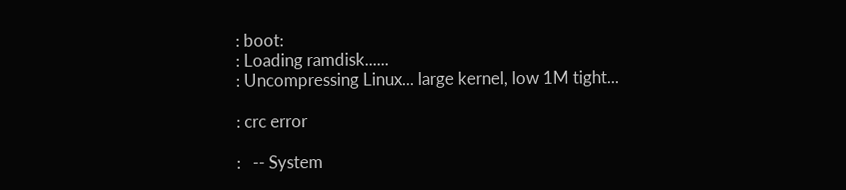: boot:
: Loading ramdisk......
: Uncompressing Linux... large kernel, low 1M tight...

: crc error

:   -- System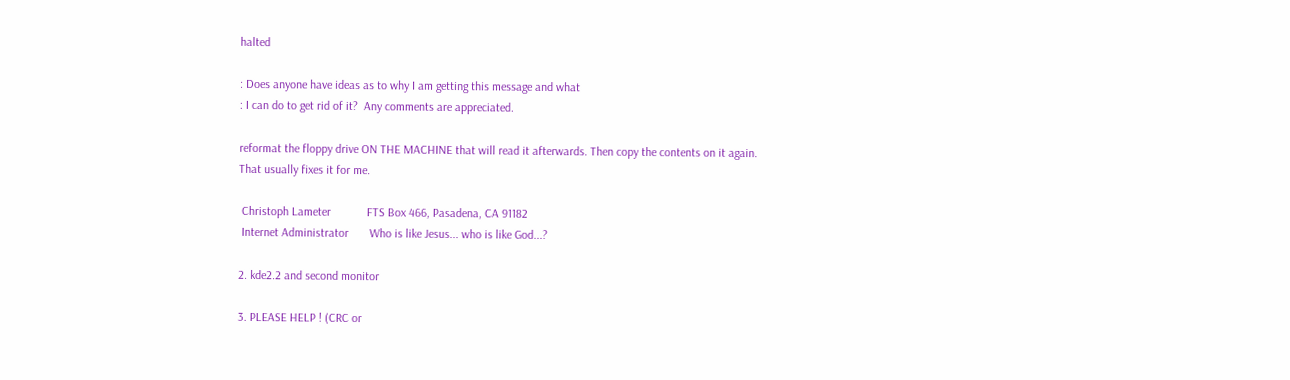halted

: Does anyone have ideas as to why I am getting this message and what
: I can do to get rid of it?  Any comments are appreciated.

reformat the floppy drive ON THE MACHINE that will read it afterwards. Then copy the contents on it again.
That usually fixes it for me.

 Christoph Lameter            FTS Box 466, Pasadena, CA 91182
 Internet Administrator       Who is like Jesus... who is like God...?

2. kde2.2 and second monitor

3. PLEASE HELP ! (CRC or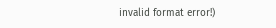invalid format error!)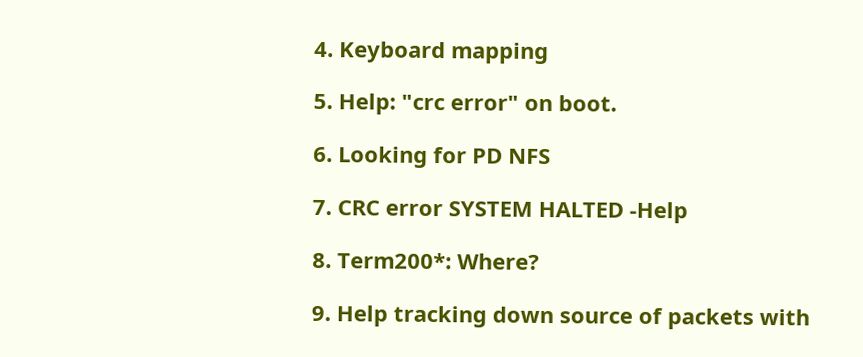4. Keyboard mapping

5. Help: "crc error" on boot.

6. Looking for PD NFS

7. CRC error SYSTEM HALTED -Help

8. Term200*: Where?

9. Help tracking down source of packets with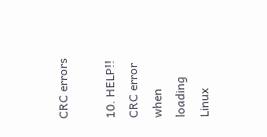CRC errors

10. HELP!! CRC error when loading Linux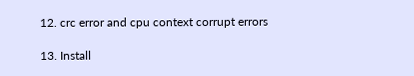12. crc error and cpu context corrupt errors

13. Install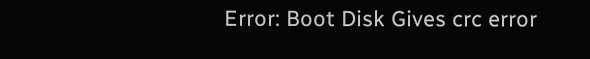Error: Boot Disk Gives crc error